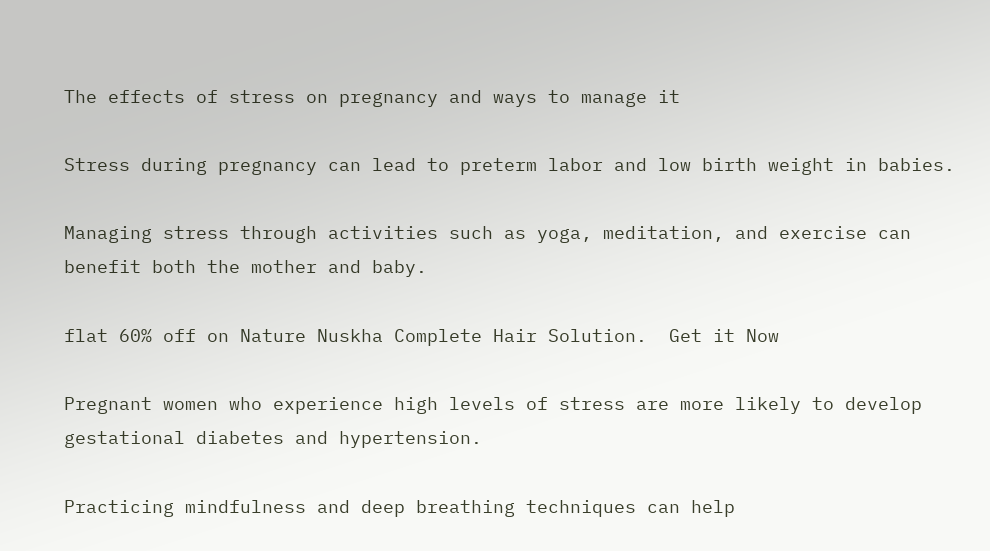The effects of stress on pregnancy and ways to manage it

Stress during pregnancy can lead to preterm labor and low birth weight in babies.

Managing stress through activities such as yoga, meditation, and exercise can benefit both the mother and baby.

flat 60% off on Nature Nuskha Complete Hair Solution.  Get it Now

Pregnant women who experience high levels of stress are more likely to develop gestational diabetes and hypertension.

Practicing mindfulness and deep breathing techniques can help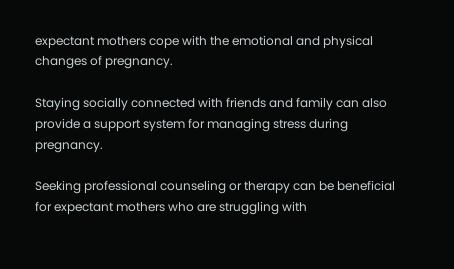expectant mothers cope with the emotional and physical changes of pregnancy.

Staying socially connected with friends and family can also provide a support system for managing stress during pregnancy.

Seeking professional counseling or therapy can be beneficial for expectant mothers who are struggling with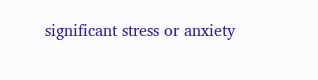significant stress or anxiety